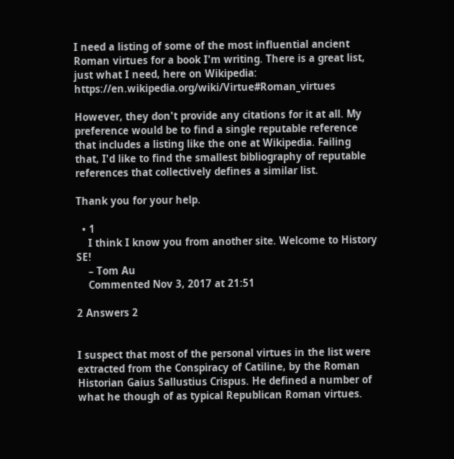I need a listing of some of the most influential ancient Roman virtues for a book I'm writing. There is a great list, just what I need, here on Wikipedia: https://en.wikipedia.org/wiki/Virtue#Roman_virtues

However, they don't provide any citations for it at all. My preference would be to find a single reputable reference that includes a listing like the one at Wikipedia. Failing that, I'd like to find the smallest bibliography of reputable references that collectively defines a similar list.

Thank you for your help.

  • 1
    I think I know you from another site. Welcome to History SE!
    – Tom Au
    Commented Nov 3, 2017 at 21:51

2 Answers 2


I suspect that most of the personal virtues in the list were extracted from the Conspiracy of Catiline, by the Roman Historian Gaius Sallustius Crispus. He defined a number of what he though of as typical Republican Roman virtues.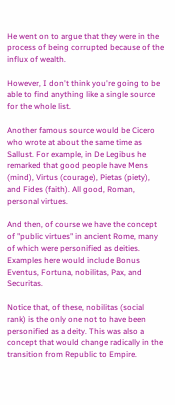He went on to argue that they were in the process of being corrupted because of the influx of wealth.

However, I don't think you're going to be able to find anything like a single source for the whole list.

Another famous source would be Cicero who wrote at about the same time as Sallust. For example, in De Legibus he remarked that good people have Mens (mind), Virtus (courage), Pietas (piety), and Fides (faith). All good, Roman, personal virtues.

And then, of course we have the concept of "public virtues" in ancient Rome, many of which were personified as deities. Examples here would include Bonus Eventus, Fortuna, nobilitas, Pax, and Securitas.

Notice that, of these, nobilitas (social rank) is the only one not to have been personified as a deity. This was also a concept that would change radically in the transition from Republic to Empire.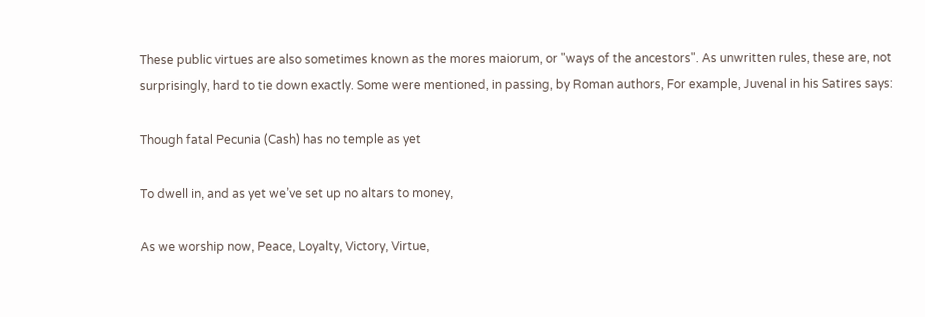These public virtues are also sometimes known as the mores maiorum, or "ways of the ancestors". As unwritten rules, these are, not surprisingly, hard to tie down exactly. Some were mentioned, in passing, by Roman authors, For example, Juvenal in his Satires says:

Though fatal Pecunia (Cash) has no temple as yet

To dwell in, and as yet we’ve set up no altars to money,

As we worship now, Peace, Loyalty, Victory, Virtue,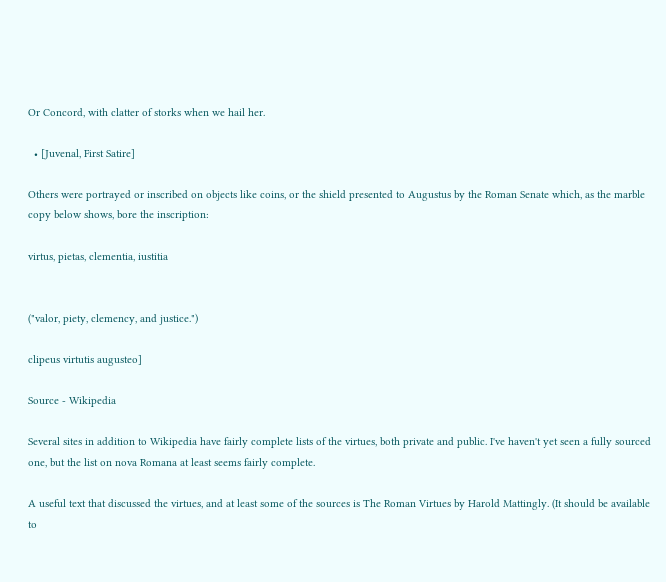Or Concord, with clatter of storks when we hail her.

  • [Juvenal, First Satire]

Others were portrayed or inscribed on objects like coins, or the shield presented to Augustus by the Roman Senate which, as the marble copy below shows, bore the inscription:

virtus, pietas, clementia, iustitia


("valor, piety, clemency, and justice.")

clipeus virtutis augusteo]

Source - Wikipedia

Several sites in addition to Wikipedia have fairly complete lists of the virtues, both private and public. I've haven't yet seen a fully sourced one, but the list on nova Romana at least seems fairly complete.

A useful text that discussed the virtues, and at least some of the sources is The Roman Virtues by Harold Mattingly. (It should be available to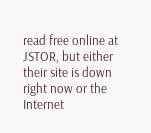read free online at JSTOR, but either their site is down right now or the Internet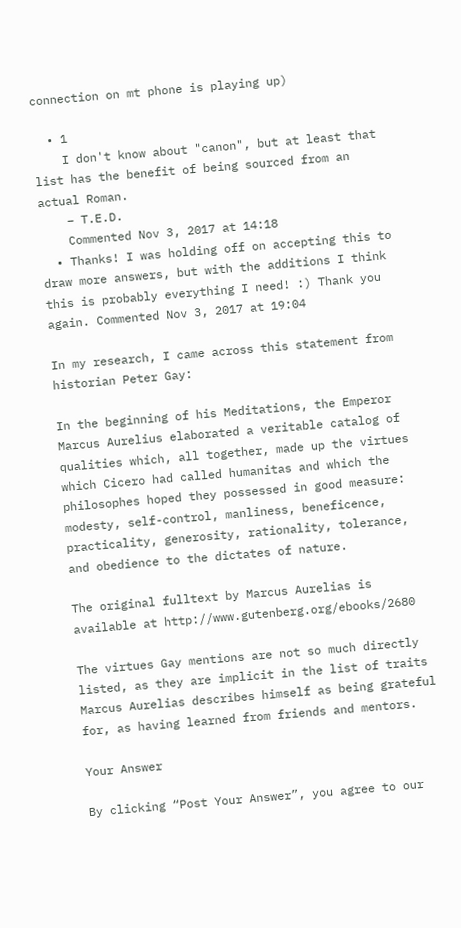connection on mt phone is playing up)

  • 1
    I don't know about "canon", but at least that list has the benefit of being sourced from an actual Roman.
    – T.E.D.
    Commented Nov 3, 2017 at 14:18
  • Thanks! I was holding off on accepting this to draw more answers, but with the additions I think this is probably everything I need! :) Thank you again. Commented Nov 3, 2017 at 19:04

In my research, I came across this statement from historian Peter Gay:

In the beginning of his Meditations, the Emperor Marcus Aurelius elaborated a veritable catalog of qualities which, all together, made up the virtues which Cicero had called humanitas and which the philosophes hoped they possessed in good measure: modesty, self-control, manliness, beneficence, practicality, generosity, rationality, tolerance, and obedience to the dictates of nature.

The original fulltext by Marcus Aurelias is available at http://www.gutenberg.org/ebooks/2680

The virtues Gay mentions are not so much directly listed, as they are implicit in the list of traits Marcus Aurelias describes himself as being grateful for, as having learned from friends and mentors.

Your Answer

By clicking “Post Your Answer”, you agree to our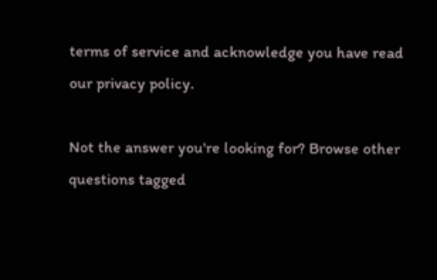terms of service and acknowledge you have read our privacy policy.

Not the answer you're looking for? Browse other questions tagged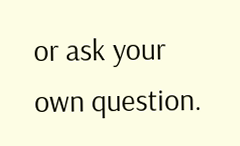or ask your own question.